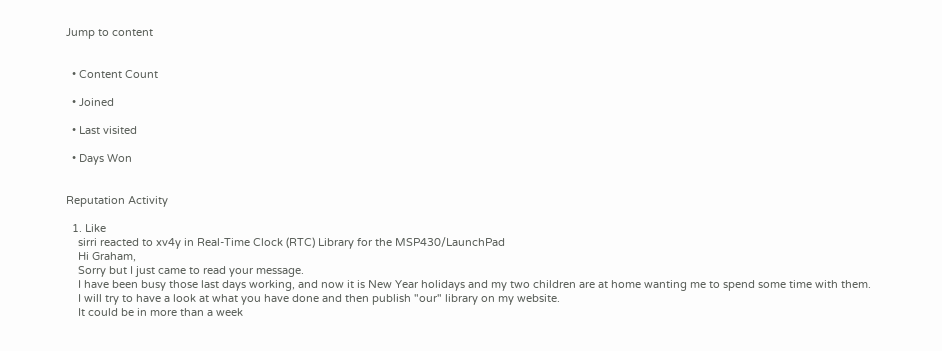Jump to content


  • Content Count

  • Joined

  • Last visited

  • Days Won


Reputation Activity

  1. Like
    sirri reacted to xv4y in Real-Time Clock (RTC) Library for the MSP430/LaunchPad
    Hi Graham,
    Sorry but I just came to read your message.
    I have been busy those last days working, and now it is New Year holidays and my two children are at home wanting me to spend some time with them.
    I will try to have a look at what you have done and then publish "our" library on my website.
    It could be in more than a week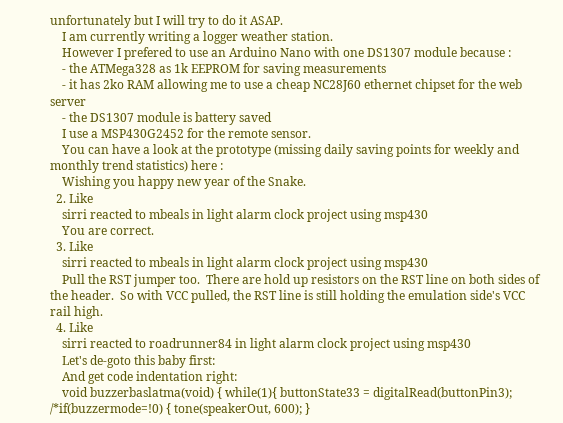unfortunately but I will try to do it ASAP.
    I am currently writing a logger weather station.
    However I prefered to use an Arduino Nano with one DS1307 module because :
    - the ATMega328 as 1k EEPROM for saving measurements
    - it has 2ko RAM allowing me to use a cheap NC28J60 ethernet chipset for the web server
    - the DS1307 module is battery saved
    I use a MSP430G2452 for the remote sensor.
    You can have a look at the prototype (missing daily saving points for weekly and monthly trend statistics) here :
    Wishing you happy new year of the Snake.
  2. Like
    sirri reacted to mbeals in light alarm clock project using msp430
    You are correct.
  3. Like
    sirri reacted to mbeals in light alarm clock project using msp430
    Pull the RST jumper too.  There are hold up resistors on the RST line on both sides of the header.  So with VCC pulled, the RST line is still holding the emulation side's VCC rail high.
  4. Like
    sirri reacted to roadrunner84 in light alarm clock project using msp430
    Let's de-goto this baby first:
    And get code indentation right:
    void buzzerbaslatma(void) { while(1){ buttonState33 = digitalRead(buttonPin3); /*if(buzzermode=!0) { tone(speakerOut, 600); }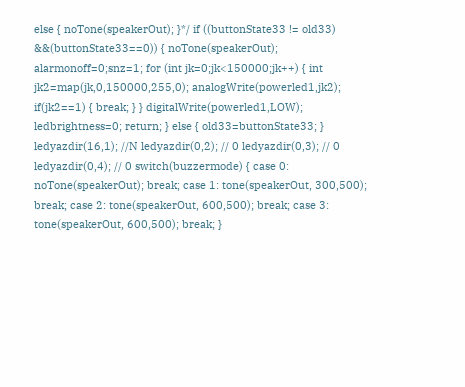else { noTone(speakerOut); }*/ if ((buttonState33 != old33) &&(buttonState33==0)) { noTone(speakerOut); alarmonoff=0;snz=1; for (int jk=0;jk<150000;jk++) { int jk2=map(jk,0,150000,255,0); analogWrite(powerled1,jk2); if(jk2==1) { break; } } digitalWrite(powerled1,LOW); ledbrightness=0; return; } else { old33=buttonState33; } ledyazdir(16,1); //N ledyazdir(0,2); // 0 ledyazdir(0,3); // 0 ledyazdir(0,4); // 0 switch(buzzermode) { case 0: noTone(speakerOut); break; case 1: tone(speakerOut, 300,500); break; case 2: tone(speakerOut, 600,500); break; case 3: tone(speakerOut, 600,500); break; }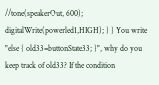//tone(speakerOut, 600); digitalWrite(powerled1,HIGH); } } You write "else { old33=buttonState33; }", why do you keep track of old33? If the condition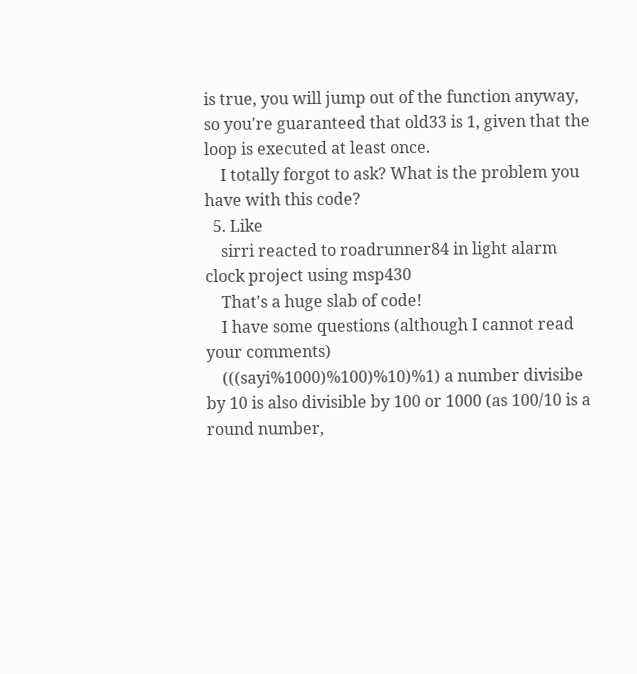is true, you will jump out of the function anyway, so you're guaranteed that old33 is 1, given that the loop is executed at least once.
    I totally forgot to ask? What is the problem you have with this code?
  5. Like
    sirri reacted to roadrunner84 in light alarm clock project using msp430
    That's a huge slab of code!
    I have some questions (although I cannot read your comments)
    (((sayi%1000)%100)%10)%1) a number divisibe by 10 is also divisible by 100 or 1000 (as 100/10 is a round number,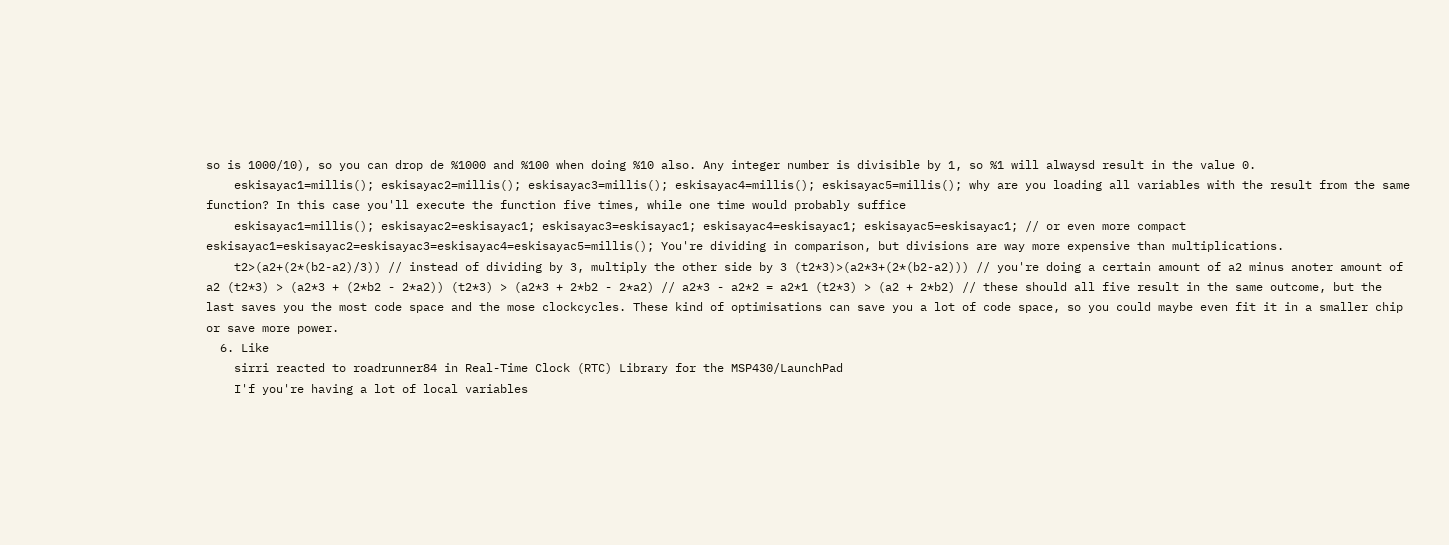so is 1000/10), so you can drop de %1000 and %100 when doing %10 also. Any integer number is divisible by 1, so %1 will alwaysd result in the value 0.
    eskisayac1=millis(); eskisayac2=millis(); eskisayac3=millis(); eskisayac4=millis(); eskisayac5=millis(); why are you loading all variables with the result from the same function? In this case you'll execute the function five times, while one time would probably suffice
    eskisayac1=millis(); eskisayac2=eskisayac1; eskisayac3=eskisayac1; eskisayac4=eskisayac1; eskisayac5=eskisayac1; // or even more compact eskisayac1=eskisayac2=eskisayac3=eskisayac4=eskisayac5=millis(); You're dividing in comparison, but divisions are way more expensive than multiplications.
    t2>(a2+(2*(b2-a2)/3)) // instead of dividing by 3, multiply the other side by 3 (t2*3)>(a2*3+(2*(b2-a2))) // you're doing a certain amount of a2 minus anoter amount of a2 (t2*3) > (a2*3 + (2*b2 - 2*a2)) (t2*3) > (a2*3 + 2*b2 - 2*a2) // a2*3 - a2*2 = a2*1 (t2*3) > (a2 + 2*b2) // these should all five result in the same outcome, but the last saves you the most code space and the mose clockcycles. These kind of optimisations can save you a lot of code space, so you could maybe even fit it in a smaller chip or save more power.
  6. Like
    sirri reacted to roadrunner84 in Real-Time Clock (RTC) Library for the MSP430/LaunchPad
    I'f you're having a lot of local variables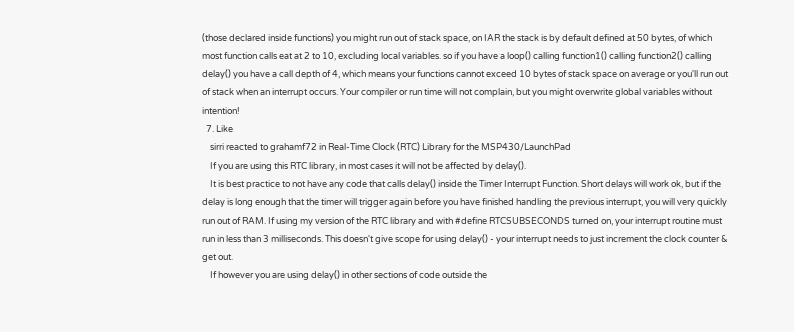(those declared inside functions) you might run out of stack space, on IAR the stack is by default defined at 50 bytes, of which most function calls eat at 2 to 10, excluding local variables. so if you have a loop() calling function1() calling function2() calling delay() you have a call depth of 4, which means your functions cannot exceed 10 bytes of stack space on average or you'll run out of stack when an interrupt occurs. Your compiler or run time will not complain, but you might overwrite global variables without intention!
  7. Like
    sirri reacted to grahamf72 in Real-Time Clock (RTC) Library for the MSP430/LaunchPad
    If you are using this RTC library, in most cases it will not be affected by delay().
    It is best practice to not have any code that calls delay() inside the Timer Interrupt Function. Short delays will work ok, but if the delay is long enough that the timer will trigger again before you have finished handling the previous interrupt, you will very quickly run out of RAM. If using my version of the RTC library and with #define RTCSUBSECONDS turned on, your interrupt routine must run in less than 3 milliseconds. This doesn't give scope for using delay() - your interrupt needs to just increment the clock counter & get out.
    If however you are using delay() in other sections of code outside the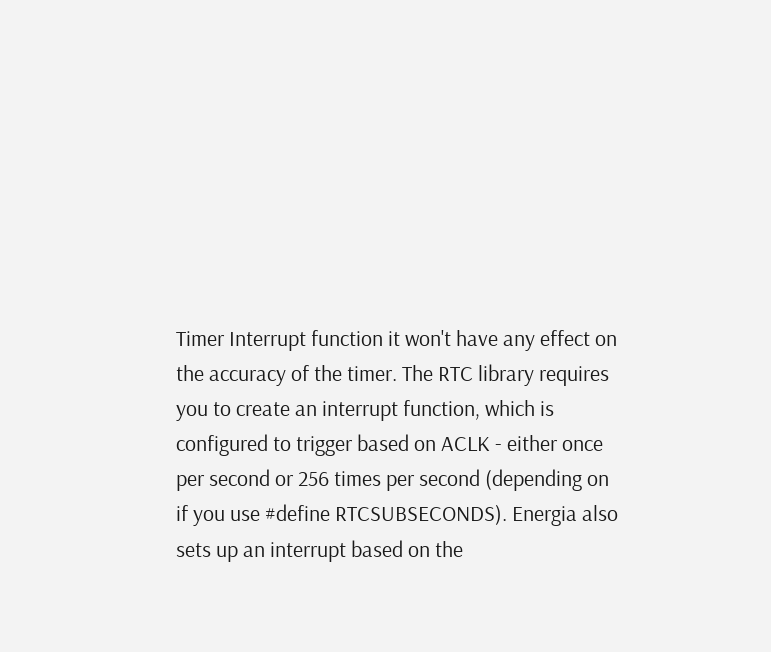Timer Interrupt function it won't have any effect on the accuracy of the timer. The RTC library requires you to create an interrupt function, which is configured to trigger based on ACLK - either once per second or 256 times per second (depending on if you use #define RTCSUBSECONDS). Energia also sets up an interrupt based on the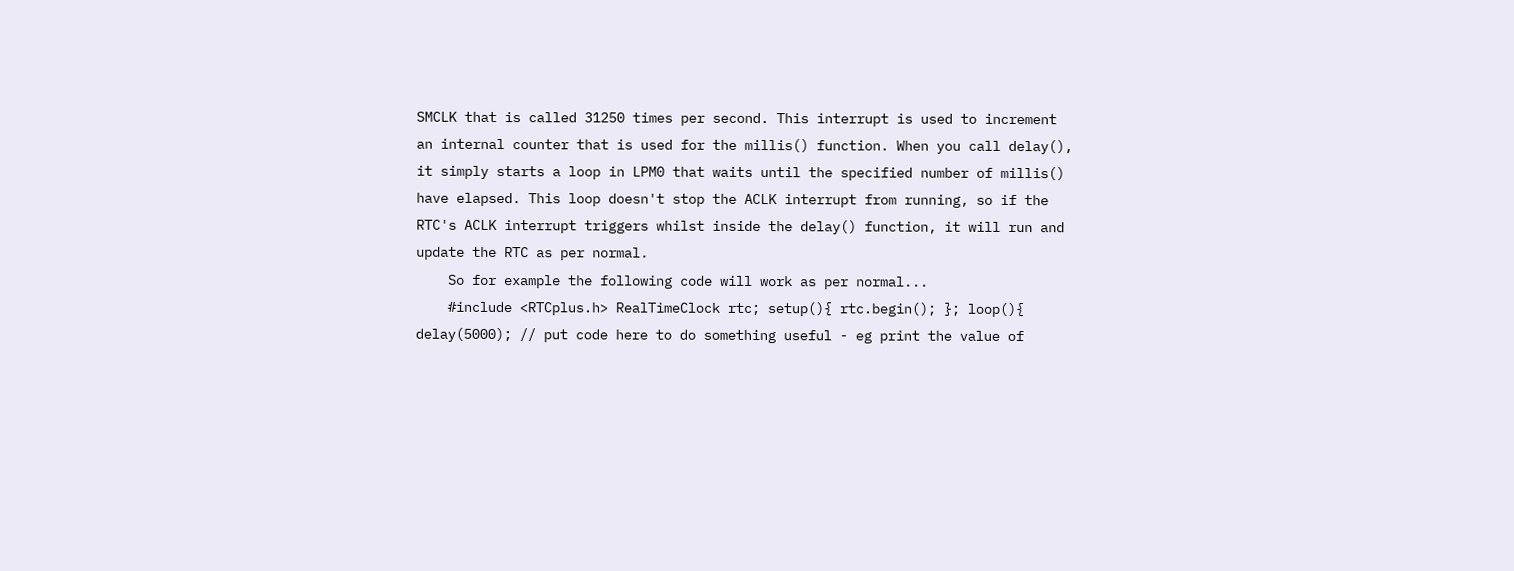SMCLK that is called 31250 times per second. This interrupt is used to increment an internal counter that is used for the millis() function. When you call delay(), it simply starts a loop in LPM0 that waits until the specified number of millis() have elapsed. This loop doesn't stop the ACLK interrupt from running, so if the RTC's ACLK interrupt triggers whilst inside the delay() function, it will run and update the RTC as per normal.
    So for example the following code will work as per normal...
    #include <RTCplus.h> RealTimeClock rtc; setup(){ rtc.begin(); }; loop(){ delay(5000); // put code here to do something useful - eg print the value of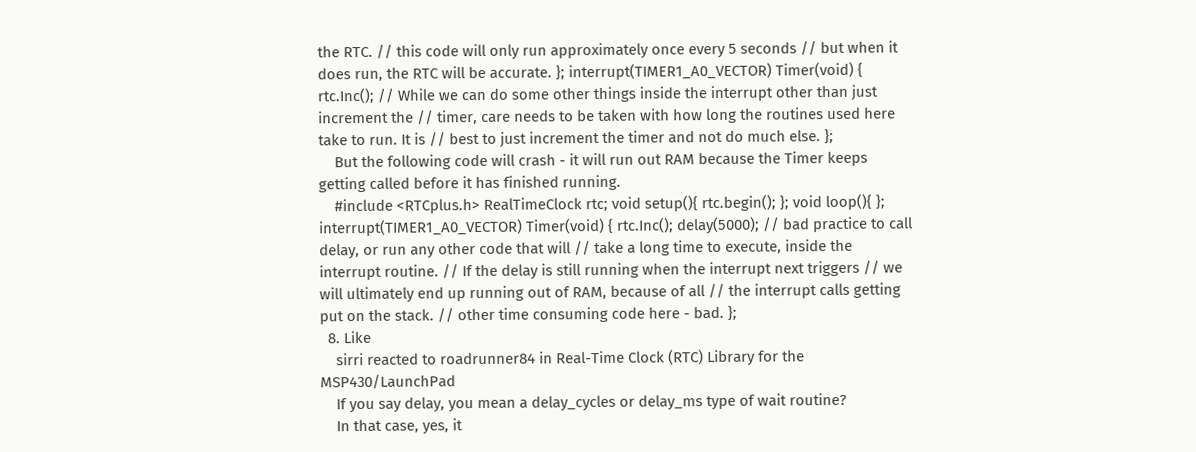the RTC. // this code will only run approximately once every 5 seconds // but when it does run, the RTC will be accurate. }; interrupt(TIMER1_A0_VECTOR) Timer(void) { rtc.Inc(); // While we can do some other things inside the interrupt other than just increment the // timer, care needs to be taken with how long the routines used here take to run. It is // best to just increment the timer and not do much else. };
    But the following code will crash - it will run out RAM because the Timer keeps getting called before it has finished running.
    #include <RTCplus.h> RealTimeClock rtc; void setup(){ rtc.begin(); }; void loop(){ }; interrupt(TIMER1_A0_VECTOR) Timer(void) { rtc.Inc(); delay(5000); // bad practice to call delay, or run any other code that will // take a long time to execute, inside the interrupt routine. // If the delay is still running when the interrupt next triggers // we will ultimately end up running out of RAM, because of all // the interrupt calls getting put on the stack. // other time consuming code here - bad. };
  8. Like
    sirri reacted to roadrunner84 in Real-Time Clock (RTC) Library for the MSP430/LaunchPad
    If you say delay, you mean a delay_cycles or delay_ms type of wait routine?
    In that case, yes, it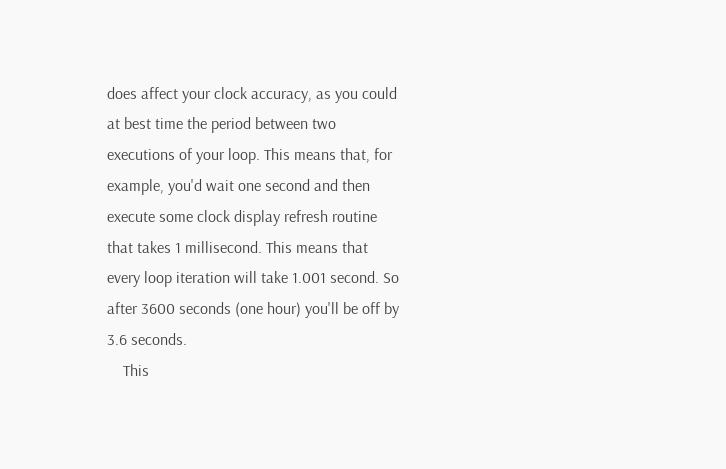does affect your clock accuracy, as you could at best time the period between two executions of your loop. This means that, for example, you'd wait one second and then execute some clock display refresh routine that takes 1 millisecond. This means that every loop iteration will take 1.001 second. So after 3600 seconds (one hour) you'll be off by 3.6 seconds.
    This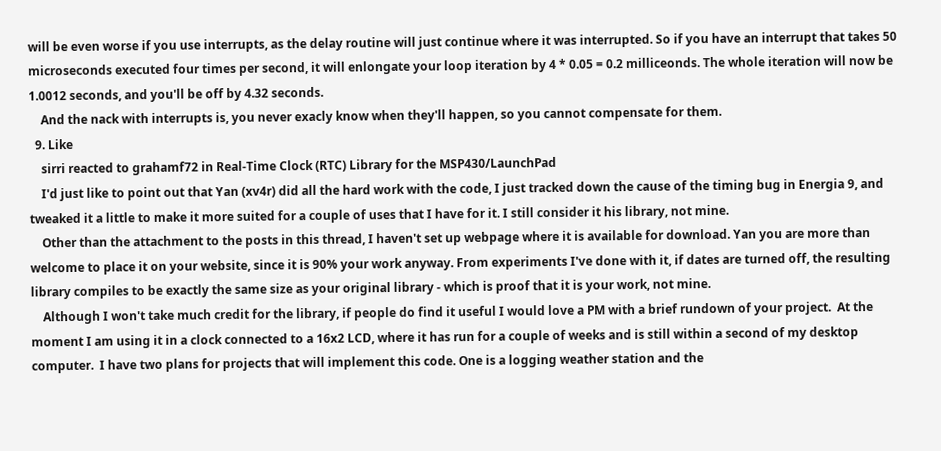will be even worse if you use interrupts, as the delay routine will just continue where it was interrupted. So if you have an interrupt that takes 50 microseconds executed four times per second, it will enlongate your loop iteration by 4 * 0.05 = 0.2 milliceonds. The whole iteration will now be 1.0012 seconds, and you'll be off by 4.32 seconds.
    And the nack with interrupts is, you never exacly know when they'll happen, so you cannot compensate for them.
  9. Like
    sirri reacted to grahamf72 in Real-Time Clock (RTC) Library for the MSP430/LaunchPad
    I'd just like to point out that Yan (xv4r) did all the hard work with the code, I just tracked down the cause of the timing bug in Energia 9, and tweaked it a little to make it more suited for a couple of uses that I have for it. I still consider it his library, not mine.
    Other than the attachment to the posts in this thread, I haven't set up webpage where it is available for download. Yan you are more than welcome to place it on your website, since it is 90% your work anyway. From experiments I've done with it, if dates are turned off, the resulting library compiles to be exactly the same size as your original library - which is proof that it is your work, not mine.
    Although I won't take much credit for the library, if people do find it useful I would love a PM with a brief rundown of your project.  At the moment I am using it in a clock connected to a 16x2 LCD, where it has run for a couple of weeks and is still within a second of my desktop computer.  I have two plans for projects that will implement this code. One is a logging weather station and the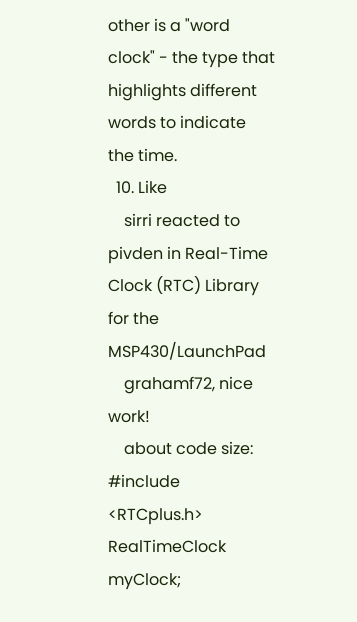other is a "word clock" - the type that highlights different words to indicate the time.
  10. Like
    sirri reacted to pivden in Real-Time Clock (RTC) Library for the MSP430/LaunchPad
    grahamf72, nice work!
    about code size: #include <RTCplus.h> RealTimeClock myClock;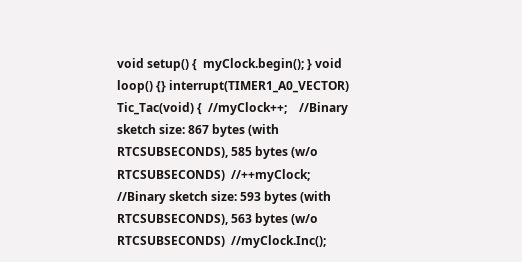void setup() {  myClock.begin(); } void loop() {} interrupt(TIMER1_A0_VECTOR) Tic_Tac(void) {  //myClock++;    //Binary sketch size: 867 bytes (with RTCSUBSECONDS), 585 bytes (w/o RTCSUBSECONDS)  //++myClock;    //Binary sketch size: 593 bytes (with RTCSUBSECONDS), 563 bytes (w/o RTCSUBSECONDS)  //myClock.Inc();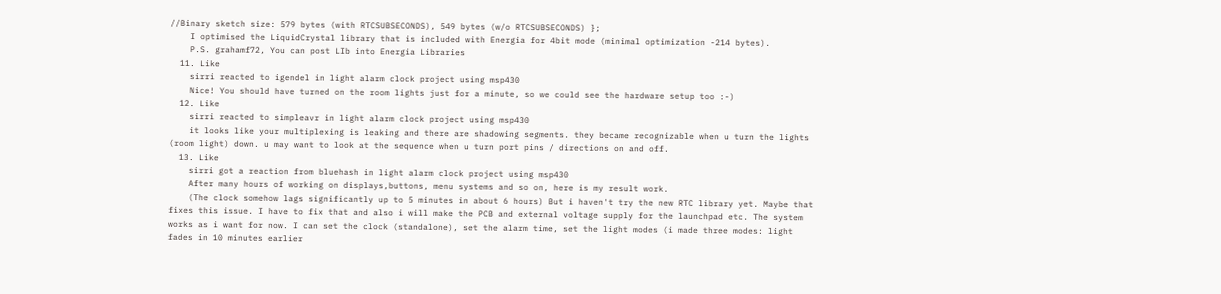//Binary sketch size: 579 bytes (with RTCSUBSECONDS), 549 bytes (w/o RTCSUBSECONDS) };
    I optimised the LiquidCrystal library that is included with Energia for 4bit mode (minimal optimization -214 bytes).
    P.S. grahamf72, You can post LIb into Energia Libraries
  11. Like
    sirri reacted to igendel in light alarm clock project using msp430
    Nice! You should have turned on the room lights just for a minute, so we could see the hardware setup too :-)
  12. Like
    sirri reacted to simpleavr in light alarm clock project using msp430
    it looks like your multiplexing is leaking and there are shadowing segments. they became recognizable when u turn the lights (room light) down. u may want to look at the sequence when u turn port pins / directions on and off.
  13. Like
    sirri got a reaction from bluehash in light alarm clock project using msp430
    After many hours of working on displays,buttons, menu systems and so on, here is my result work.
    (The clock somehow lags significantly up to 5 minutes in about 6 hours) But i haven't try the new RTC library yet. Maybe that fixes this issue. I have to fix that and also i will make the PCB and external voltage supply for the launchpad etc. The system works as i want for now. I can set the clock (standalone), set the alarm time, set the light modes (i made three modes: light fades in 10 minutes earlier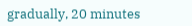gradually, 20 minutes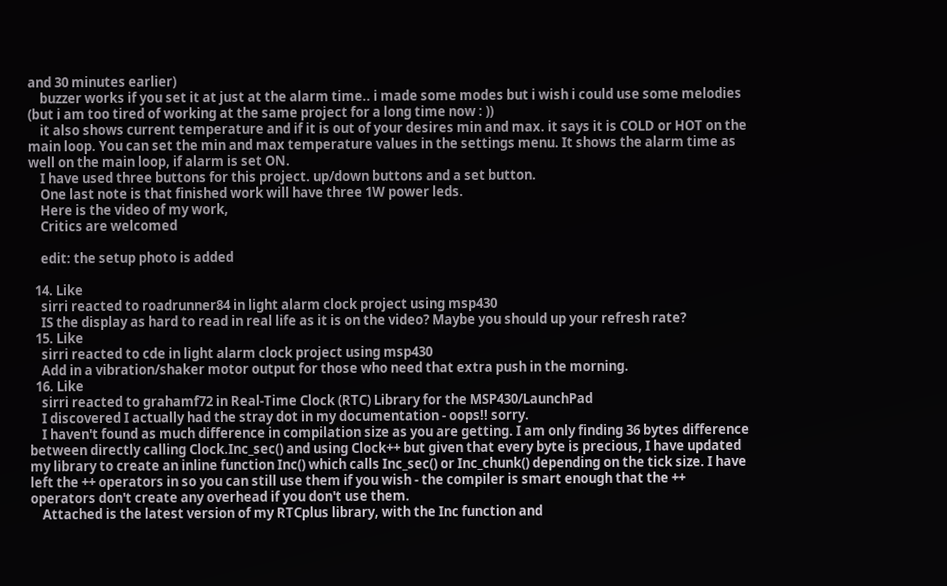and 30 minutes earlier)
    buzzer works if you set it at just at the alarm time.. i made some modes but i wish i could use some melodies (but i am too tired of working at the same project for a long time now : ))
    it also shows current temperature and if it is out of your desires min and max. it says it is COLD or HOT on the main loop. You can set the min and max temperature values in the settings menu. It shows the alarm time as well on the main loop, if alarm is set ON.
    I have used three buttons for this project. up/down buttons and a set button.
    One last note is that finished work will have three 1W power leds.
    Here is the video of my work,
    Critics are welcomed

    edit: the setup photo is added

  14. Like
    sirri reacted to roadrunner84 in light alarm clock project using msp430
    IS the display as hard to read in real life as it is on the video? Maybe you should up your refresh rate?
  15. Like
    sirri reacted to cde in light alarm clock project using msp430
    Add in a vibration/shaker motor output for those who need that extra push in the morning.
  16. Like
    sirri reacted to grahamf72 in Real-Time Clock (RTC) Library for the MSP430/LaunchPad
    I discovered I actually had the stray dot in my documentation - oops!! sorry.
    I haven't found as much difference in compilation size as you are getting. I am only finding 36 bytes difference between directly calling Clock.Inc_sec() and using Clock++ but given that every byte is precious, I have updated my library to create an inline function Inc() which calls Inc_sec() or Inc_chunk() depending on the tick size. I have left the ++ operators in so you can still use them if you wish - the compiler is smart enough that the ++ operators don't create any overhead if you don't use them.
    Attached is the latest version of my RTCplus library, with the Inc function and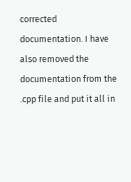corrected documentation. I have also removed the documentation from the .cpp file and put it all in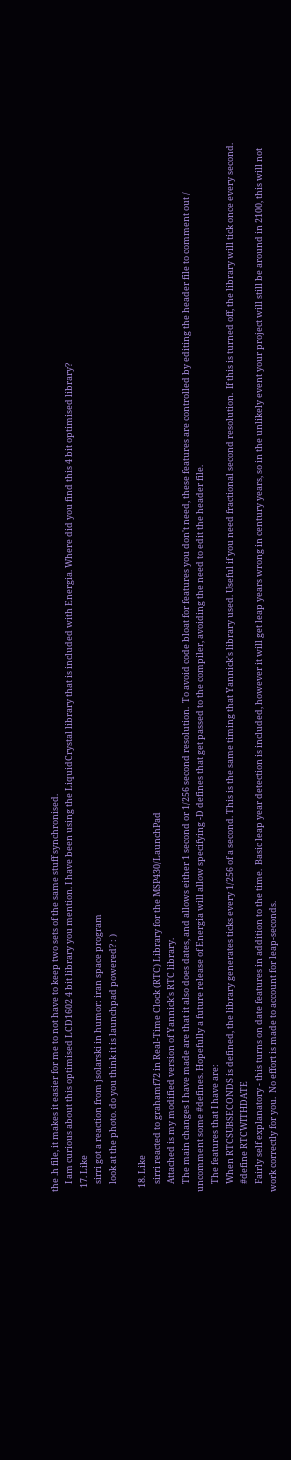the .h file, it makes it easier for me to not have to keep two sets of the same stuff synchronised.
    I am curious about this optimised LCD1602 4 bit library you mention. I have been using the LiquidCrystal library that is included with Energia. Where did you find this 4 bit optimised library?
  17. Like
    sirri got a reaction from jsolarski in humor: iran space program
    look at the photo. do you think it is launchpad powered? : )

  18. Like
    sirri reacted to grahamf72 in Real-Time Clock (RTC) Library for the MSP430/LaunchPad
    Attached is my modified version of Yannick's RTC library.
    The main changes I have made are that it also does dates, and allows either 1 second or 1/256 second resolution.  To avoid code bloat for features you don't need, these features are controlled by editing the header file to comment out / uncomment some #defines. Hopefully a future release of Energia will allow specifying -D defines that get passed to the compiler, avoiding the need to edit the header file.
    The features that I have are:
    When RTCSUBSECONDS is defined, the library generates ticks every 1/256 of a second. This is the same timing that Yannick's library used. Useful if you need fractional second resolution.  If this is turned off, the library will tick once every second.
    #define RTCWITHDATE
    Fairly self explanatory - this turns on date features in addition to the time.  Basic leap year detection is included, however it will get leap years wrong in century years, so in the unlikely event your project will still be around in 2100, this will not work correctly for you.  No effort is made to account for leap-seconds.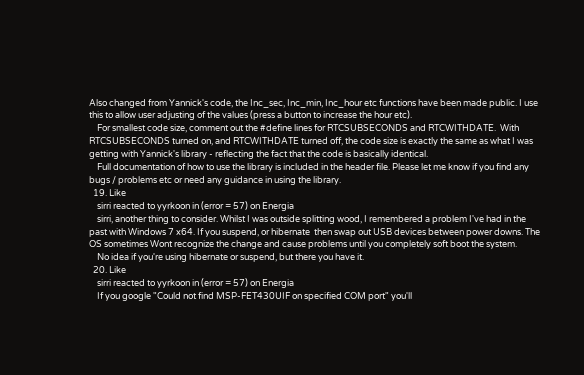Also changed from Yannick's code, the Inc_sec, Inc_min, Inc_hour etc functions have been made public. I use this to allow user adjusting of the values (press a button to increase the hour etc).
    For smallest code size, comment out the #define lines for RTCSUBSECONDS and RTCWITHDATE.  With RTCSUBSECONDS turned on, and RTCWITHDATE turned off, the code size is exactly the same as what I was getting with Yannick's library - reflecting the fact that the code is basically identical.
    Full documentation of how to use the library is included in the header file. Please let me know if you find any bugs / problems etc or need any guidance in using the library.
  19. Like
    sirri reacted to yyrkoon in (error = 57) on Energia
    sirri, another thing to consider. Whilst I was outside splitting wood, I remembered a problem I've had in the past with Windows 7 x64. If you suspend, or hibernate  then swap out USB devices between power downs. The OS sometimes Wont recognize the change and cause problems until you completely soft boot the system.
    No idea if you're using hibernate or suspend, but there you have it.
  20. Like
    sirri reacted to yyrkoon in (error = 57) on Energia
    If you google "Could not find MSP-FET430UIF on specified COM port" you'll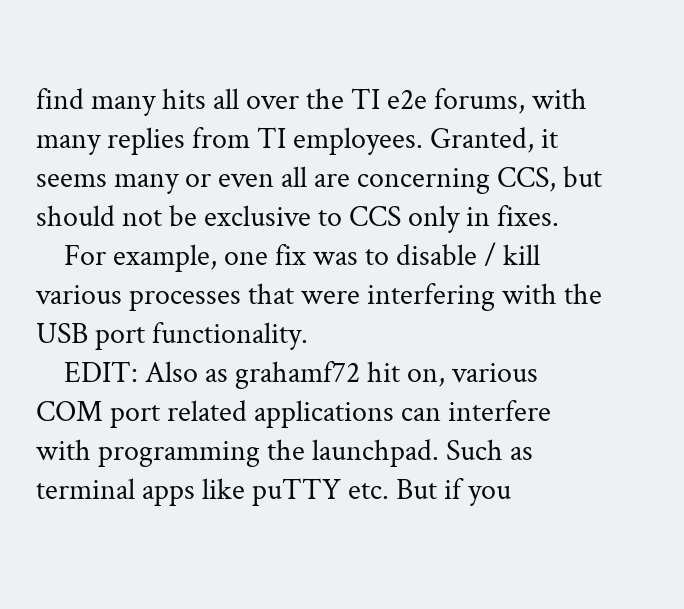find many hits all over the TI e2e forums, with many replies from TI employees. Granted, it seems many or even all are concerning CCS, but should not be exclusive to CCS only in fixes.
    For example, one fix was to disable / kill various processes that were interfering with the USB port functionality.
    EDIT: Also as grahamf72 hit on, various COM port related applications can interfere with programming the launchpad. Such as terminal apps like puTTY etc. But if you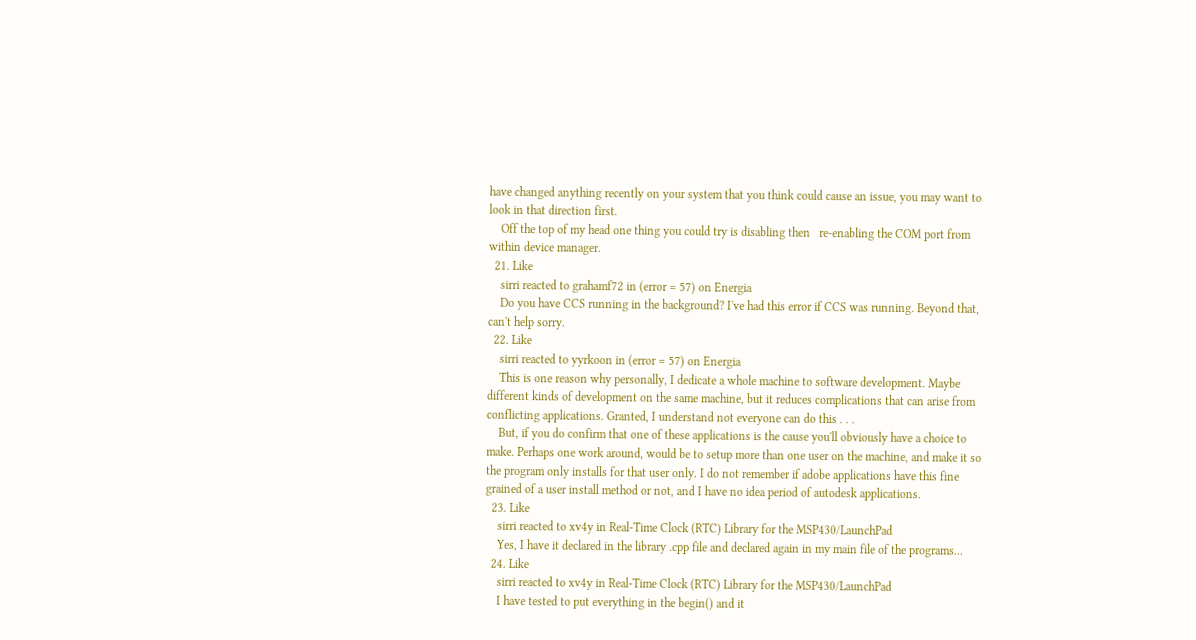have changed anything recently on your system that you think could cause an issue, you may want to look in that direction first.
    Off the top of my head one thing you could try is disabling then   re-enabling the COM port from within device manager.
  21. Like
    sirri reacted to grahamf72 in (error = 57) on Energia
    Do you have CCS running in the background? I've had this error if CCS was running. Beyond that, can't help sorry.
  22. Like
    sirri reacted to yyrkoon in (error = 57) on Energia
    This is one reason why personally, I dedicate a whole machine to software development. Maybe different kinds of development on the same machine, but it reduces complications that can arise from conflicting applications. Granted, I understand not everyone can do this . . .
    But, if you do confirm that one of these applications is the cause you'll obviously have a choice to make. Perhaps one work around, would be to setup more than one user on the machine, and make it so the program only installs for that user only. I do not remember if adobe applications have this fine grained of a user install method or not, and I have no idea period of autodesk applications.
  23. Like
    sirri reacted to xv4y in Real-Time Clock (RTC) Library for the MSP430/LaunchPad
    Yes, I have it declared in the library .cpp file and declared again in my main file of the programs...
  24. Like
    sirri reacted to xv4y in Real-Time Clock (RTC) Library for the MSP430/LaunchPad
    I have tested to put everything in the begin() and it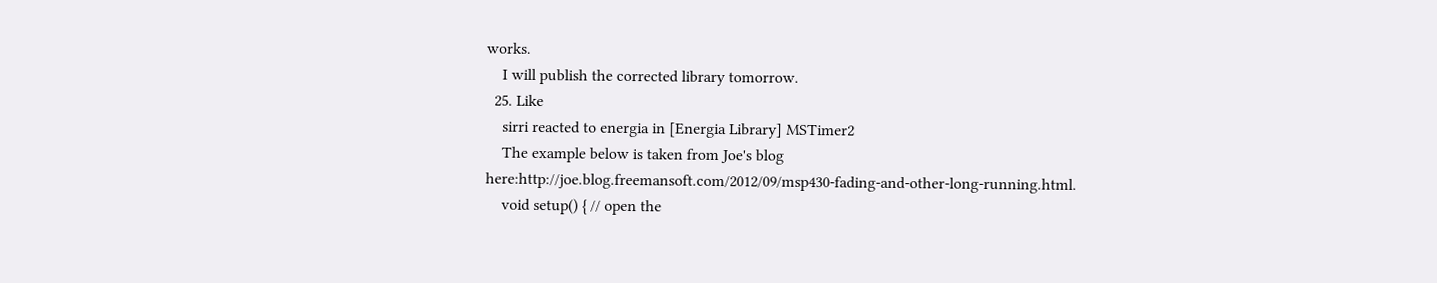works.
    I will publish the corrected library tomorrow.
  25. Like
    sirri reacted to energia in [Energia Library] MSTimer2
    The example below is taken from Joe's blog here:http://joe.blog.freemansoft.com/2012/09/msp430-fading-and-other-long-running.html.
    void setup() { // open the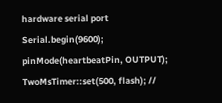hardware serial port Serial.begin(9600); pinMode(heartbeatPin, OUTPUT); TwoMsTimer::set(500, flash); //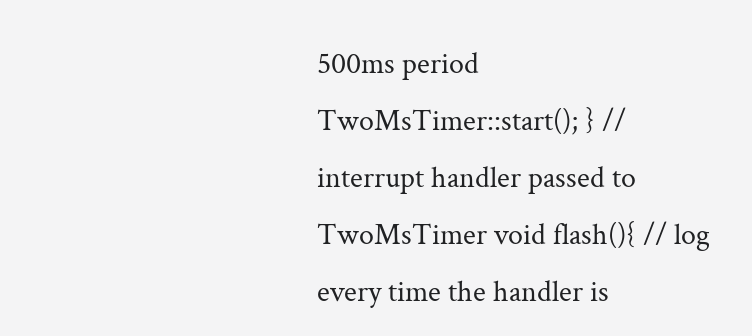500ms period TwoMsTimer::start(); } // interrupt handler passed to TwoMsTimer void flash(){ // log every time the handler is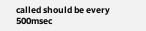called should be every 500msec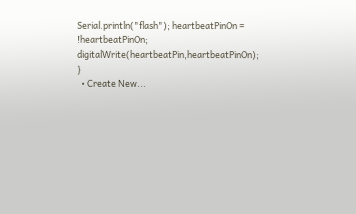Serial.println("flash"); heartbeatPinOn = !heartbeatPinOn; digitalWrite(heartbeatPin,heartbeatPinOn); }
  • Create New...